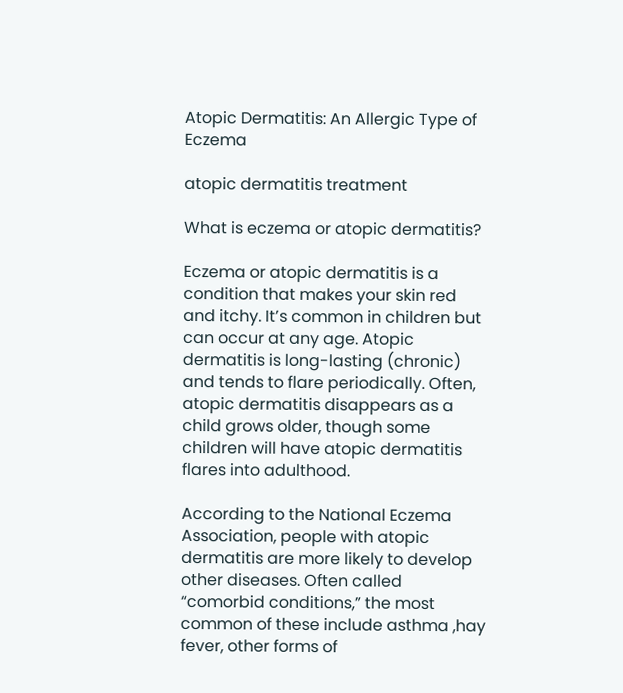Atopic Dermatitis: An Allergic Type of Eczema

atopic dermatitis treatment

What is eczema or atopic dermatitis?

Eczema or atopic dermatitis is a condition that makes your skin red and itchy. It’s common in children but can occur at any age. Atopic dermatitis is long-lasting (chronic) and tends to flare periodically. Often, atopic dermatitis disappears as a child grows older, though some children will have atopic dermatitis flares into adulthood.

According to the National Eczema Association, people with atopic dermatitis are more likely to develop other diseases. Often called “comorbid conditions,” the most common of these include asthma ,hay fever, other forms of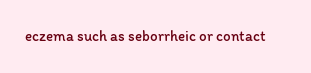eczema such as seborrheic or contact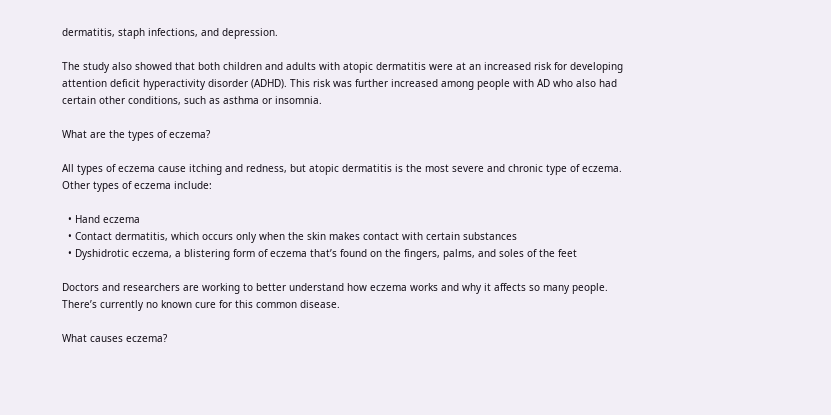dermatitis, staph infections, and depression.

The study also showed that both children and adults with atopic dermatitis were at an increased risk for developing attention deficit hyperactivity disorder (ADHD). This risk was further increased among people with AD who also had certain other conditions, such as asthma or insomnia.

What are the types of eczema?

All types of eczema cause itching and redness, but atopic dermatitis is the most severe and chronic type of eczema. Other types of eczema include:

  • Hand eczema
  • Contact dermatitis, which occurs only when the skin makes contact with certain substances
  • Dyshidrotic eczema, a blistering form of eczema that’s found on the fingers, palms, and soles of the feet

Doctors and researchers are working to better understand how eczema works and why it affects so many people. There’s currently no known cure for this common disease.

What causes eczema?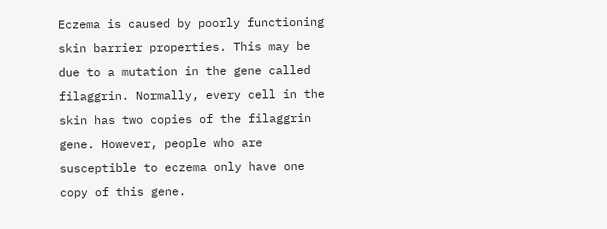Eczema is caused by poorly functioning skin barrier properties. This may be due to a mutation in the gene called filaggrin. Normally, every cell in the skin has two copies of the filaggrin gene. However, people who are susceptible to eczema only have one copy of this gene.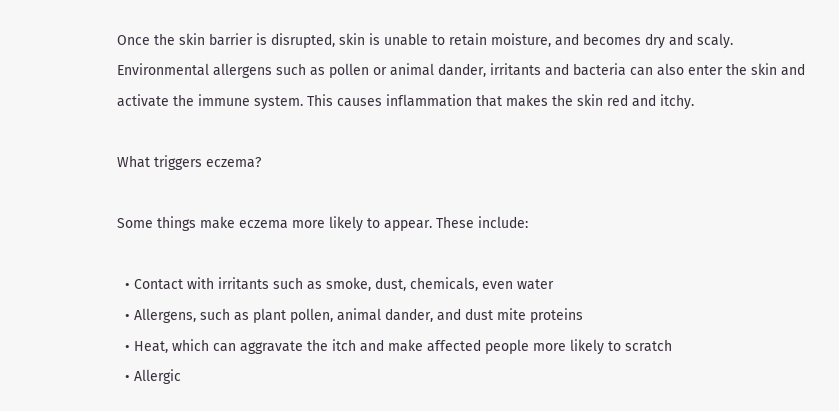Once the skin barrier is disrupted, skin is unable to retain moisture, and becomes dry and scaly. Environmental allergens such as pollen or animal dander, irritants and bacteria can also enter the skin and activate the immune system. This causes inflammation that makes the skin red and itchy.

What triggers eczema?

Some things make eczema more likely to appear. These include:

  • Contact with irritants such as smoke, dust, chemicals, even water
  • Allergens, such as plant pollen, animal dander, and dust mite proteins
  • Heat, which can aggravate the itch and make affected people more likely to scratch
  • Allergic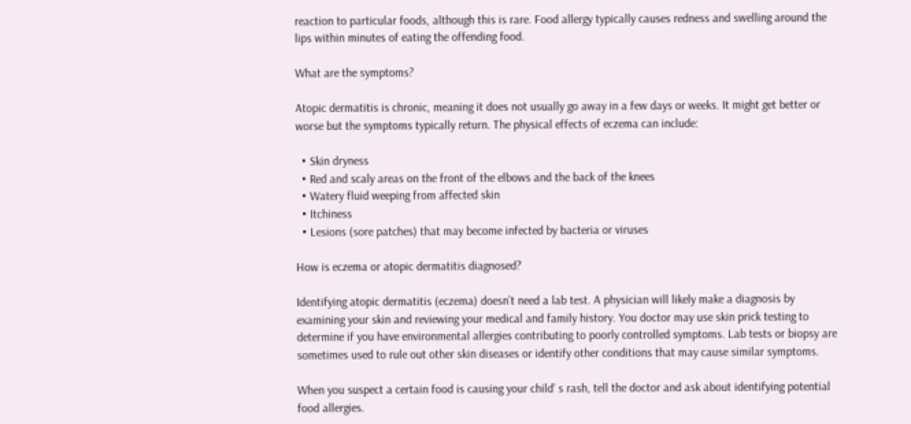reaction to particular foods, although this is rare. Food allergy typically causes redness and swelling around the lips within minutes of eating the offending food.

What are the symptoms?

Atopic dermatitis is chronic, meaning it does not usually go away in a few days or weeks. It might get better or worse but the symptoms typically return. The physical effects of eczema can include:

  • Skin dryness
  • Red and scaly areas on the front of the elbows and the back of the knees
  • Watery fluid weeping from affected skin
  • Itchiness
  • Lesions (sore patches) that may become infected by bacteria or viruses

How is eczema or atopic dermatitis diagnosed?

Identifying atopic dermatitis (eczema) doesn’t need a lab test. A physician will likely make a diagnosis by examining your skin and reviewing your medical and family history. You doctor may use skin prick testing to determine if you have environmental allergies contributing to poorly controlled symptoms. Lab tests or biopsy are sometimes used to rule out other skin diseases or identify other conditions that may cause similar symptoms.

When you suspect a certain food is causing your child’ s rash, tell the doctor and ask about identifying potential food allergies.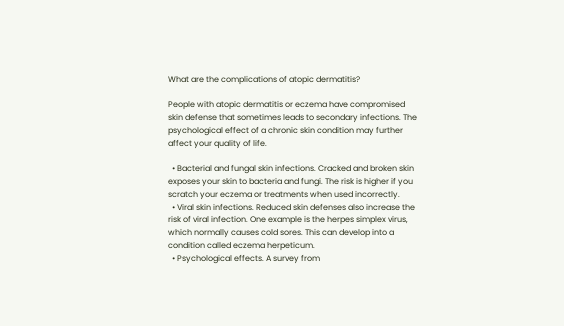What are the complications of atopic dermatitis?

People with atopic dermatitis or eczema have compromised skin defense that sometimes leads to secondary infections. The psychological effect of a chronic skin condition may further affect your quality of life.

  • Bacterial and fungal skin infections. Cracked and broken skin exposes your skin to bacteria and fungi. The risk is higher if you scratch your eczema or treatments when used incorrectly.
  • Viral skin infections. Reduced skin defenses also increase the risk of viral infection. One example is the herpes simplex virus, which normally causes cold sores. This can develop into a condition called eczema herpeticum.
  • Psychological effects. A survey from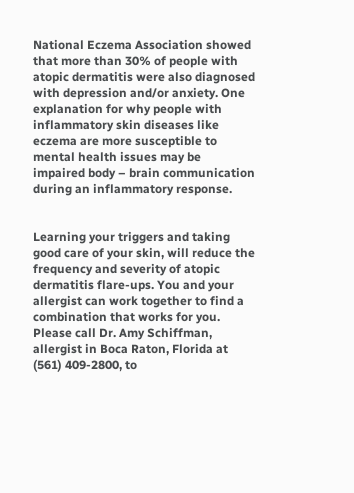National Eczema Association showed that more than 30% of people with atopic dermatitis were also diagnosed with depression and/or anxiety. One explanation for why people with inflammatory skin diseases like eczema are more susceptible to mental health issues may be impaired body – brain communication during an inflammatory response.


Learning your triggers and taking good care of your skin, will reduce the frequency and severity of atopic dermatitis flare-ups. You and your allergist can work together to find a combination that works for you. Please call Dr. Amy Schiffman, allergist in Boca Raton, Florida at (561) 409-2800, to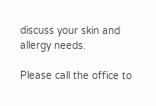discuss your skin and allergy needs.

Please call the office to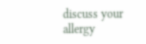discuss your allergy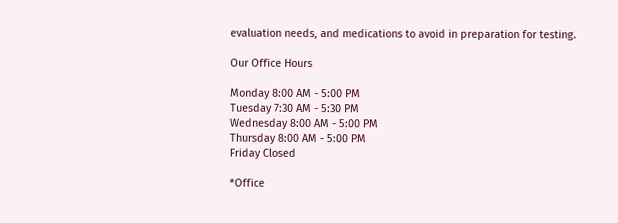evaluation needs, and medications to avoid in preparation for testing.

Our Office Hours

Monday 8:00 AM - 5:00 PM
Tuesday 7:30 AM - 5:30 PM
Wednesday 8:00 AM - 5:00 PM
Thursday 8:00 AM - 5:00 PM
Friday Closed

*Office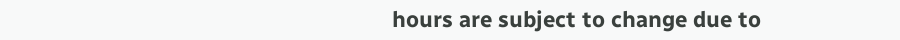hours are subject to change due to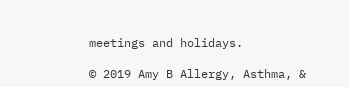meetings and holidays.

© 2019 Amy B Allergy, Asthma, &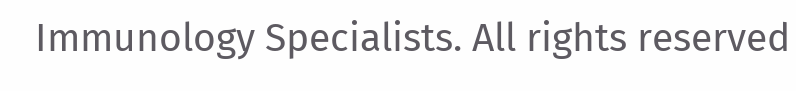Immunology Specialists. All rights reserved